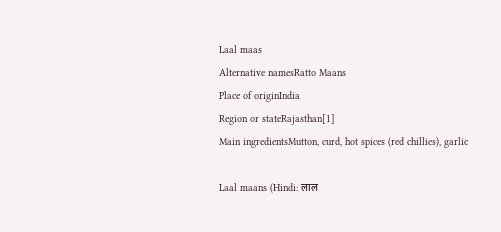Laal maas
Alternative namesRatto Maans
Place of originIndia
Region or stateRajasthan[1]
Main ingredientsMutton, curd, hot spices (red chillies), garlic

Laal maans (Hindi: लाल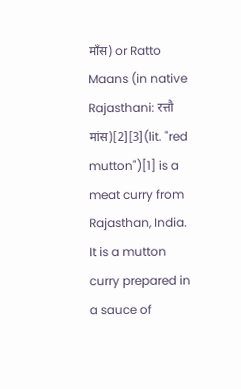माँस) or Ratto Maans (in native Rajasthani: रत्तौ मांस)[2][3](lit. "red mutton")[1] is a meat curry from Rajasthan, India. It is a mutton curry prepared in a sauce of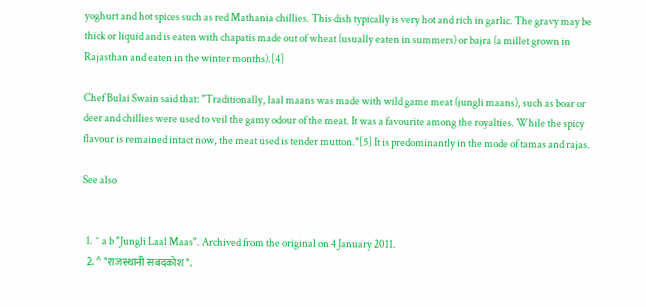yoghurt and hot spices such as red Mathania chillies. This dish typically is very hot and rich in garlic. The gravy may be thick or liquid and is eaten with chapatis made out of wheat (usually eaten in summers) or bajra (a millet grown in Rajasthan and eaten in the winter months).[4]

Chef Bulai Swain said that: "Traditionally, laal maans was made with wild game meat (jungli maans), such as boar or deer and chillies were used to veil the gamy odour of the meat. It was a favourite among the royalties. While the spicy flavour is remained intact now, the meat used is tender mutton."[5] It is predominantly in the mode of tamas and rajas.

See also


  1. ^ a b "Jungli Laal Maas". Archived from the original on 4 January 2011.
  2. ^ "राजस्थानी सबदकोश".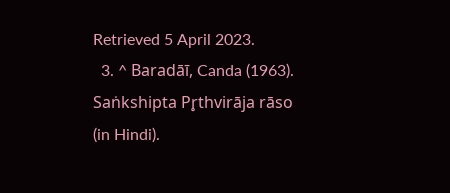Retrieved 5 April 2023.
  3. ^ Baradāī, Canda (1963). Saṅkshipta Pr̥thvirāja rāso (in Hindi).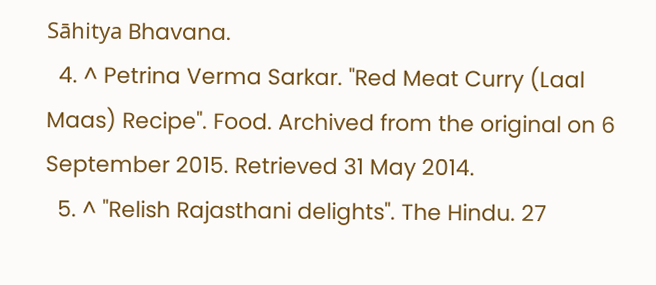Sāhitya Bhavana.
  4. ^ Petrina Verma Sarkar. "Red Meat Curry (Laal Maas) Recipe". Food. Archived from the original on 6 September 2015. Retrieved 31 May 2014.
  5. ^ "Relish Rajasthani delights". The Hindu. 27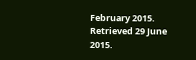February 2015. Retrieved 29 June 2015.